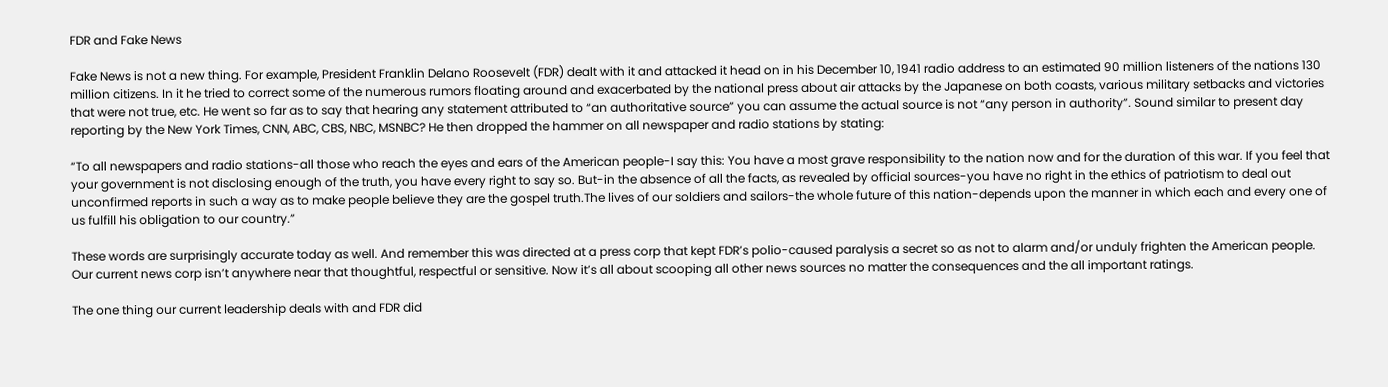FDR and Fake News

Fake News is not a new thing. For example, President Franklin Delano Roosevelt (FDR) dealt with it and attacked it head on in his December 10, 1941 radio address to an estimated 90 million listeners of the nations 130 million citizens. In it he tried to correct some of the numerous rumors floating around and exacerbated by the national press about air attacks by the Japanese on both coasts, various military setbacks and victories that were not true, etc. He went so far as to say that hearing any statement attributed to “an authoritative source” you can assume the actual source is not “any person in authority”. Sound similar to present day reporting by the New York Times, CNN, ABC, CBS, NBC, MSNBC? He then dropped the hammer on all newspaper and radio stations by stating:

“To all newspapers and radio stations-all those who reach the eyes and ears of the American people-I say this: You have a most grave responsibility to the nation now and for the duration of this war. If you feel that your government is not disclosing enough of the truth, you have every right to say so. But-in the absence of all the facts, as revealed by official sources-you have no right in the ethics of patriotism to deal out unconfirmed reports in such a way as to make people believe they are the gospel truth.The lives of our soldiers and sailors-the whole future of this nation-depends upon the manner in which each and every one of us fulfill his obligation to our country.”

These words are surprisingly accurate today as well. And remember this was directed at a press corp that kept FDR’s polio-caused paralysis a secret so as not to alarm and/or unduly frighten the American people. Our current news corp isn’t anywhere near that thoughtful, respectful or sensitive. Now it’s all about scooping all other news sources no matter the consequences and the all important ratings.

The one thing our current leadership deals with and FDR did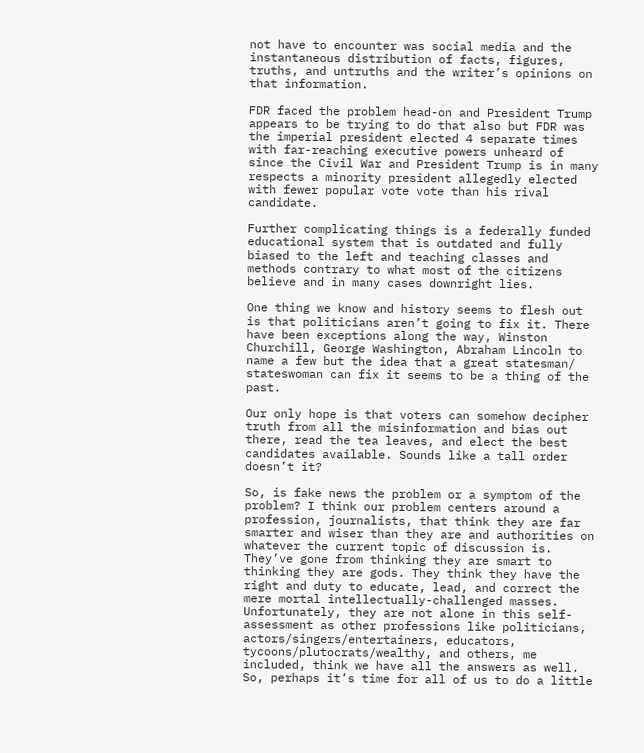not have to encounter was social media and the instantaneous distribution of facts, figures, truths, and untruths and the writer’s opinions on that information.

FDR faced the problem head-on and President Trump appears to be trying to do that also but FDR was the imperial president elected 4 separate times with far-reaching executive powers unheard of since the Civil War and President Trump is in many respects a minority president allegedly elected with fewer popular vote vote than his rival candidate.

Further complicating things is a federally funded educational system that is outdated and fully biased to the left and teaching classes and methods contrary to what most of the citizens believe and in many cases downright lies.

One thing we know and history seems to flesh out is that politicians aren’t going to fix it. There have been exceptions along the way, Winston Churchill, George Washington, Abraham Lincoln to name a few but the idea that a great statesman/ stateswoman can fix it seems to be a thing of the past.

Our only hope is that voters can somehow decipher truth from all the misinformation and bias out there, read the tea leaves, and elect the best candidates available. Sounds like a tall order doesn’t it?

So, is fake news the problem or a symptom of the problem? I think our problem centers around a profession, journalists, that think they are far smarter and wiser than they are and authorities on whatever the current topic of discussion is. They’ve gone from thinking they are smart to thinking they are gods. They think they have the right and duty to educate, lead, and correct the mere mortal intellectually-challenged masses. Unfortunately, they are not alone in this self-assessment as other professions like politicians, actors/singers/entertainers, educators, tycoons/plutocrats/wealthy, and others, me included, think we have all the answers as well. So, perhaps it’s time for all of us to do a little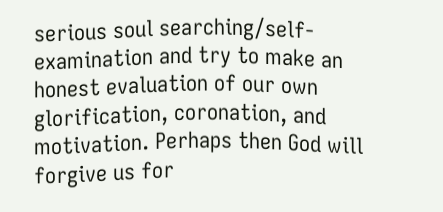serious soul searching/self-examination and try to make an honest evaluation of our own glorification, coronation, and motivation. Perhaps then God will forgive us for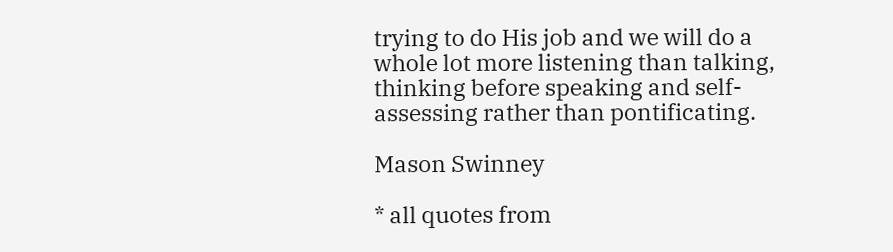trying to do His job and we will do a whole lot more listening than talking, thinking before speaking and self-assessing rather than pontificating.

Mason Swinney

* all quotes from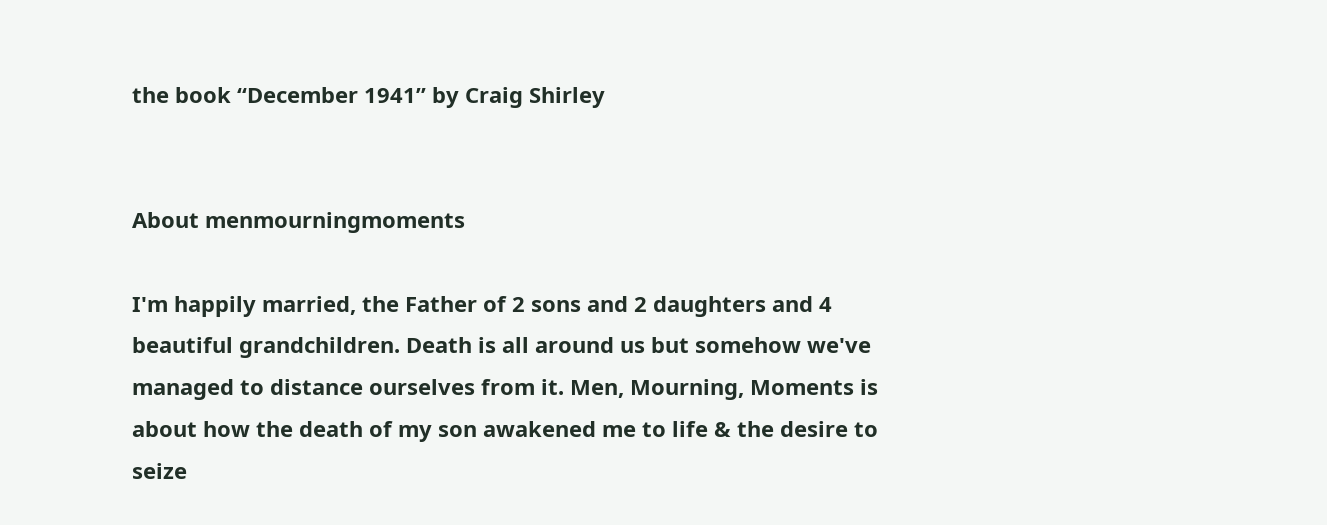the book “December 1941” by Craig Shirley


About menmourningmoments

I'm happily married, the Father of 2 sons and 2 daughters and 4 beautiful grandchildren. Death is all around us but somehow we've managed to distance ourselves from it. Men, Mourning, Moments is about how the death of my son awakened me to life & the desire to seize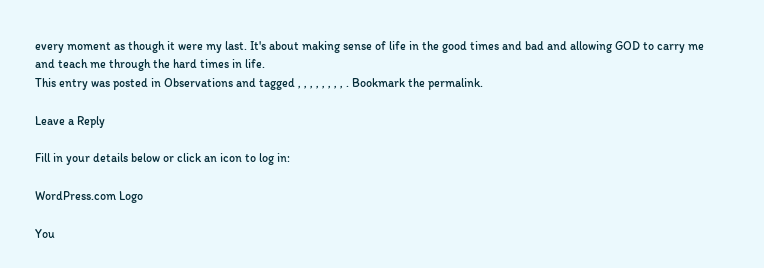every moment as though it were my last. It's about making sense of life in the good times and bad and allowing GOD to carry me and teach me through the hard times in life.
This entry was posted in Observations and tagged , , , , , , , , . Bookmark the permalink.

Leave a Reply

Fill in your details below or click an icon to log in:

WordPress.com Logo

You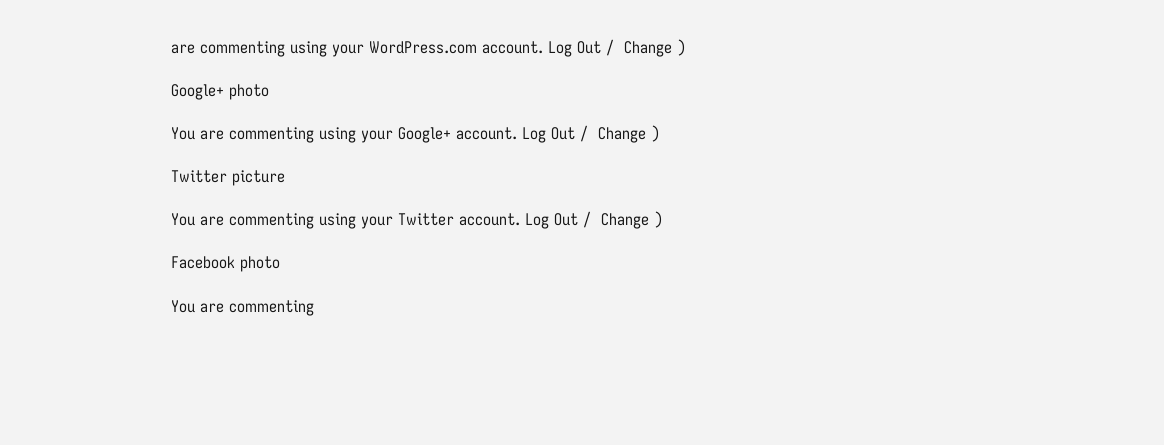are commenting using your WordPress.com account. Log Out /  Change )

Google+ photo

You are commenting using your Google+ account. Log Out /  Change )

Twitter picture

You are commenting using your Twitter account. Log Out /  Change )

Facebook photo

You are commenting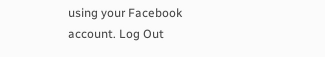using your Facebook account. Log Out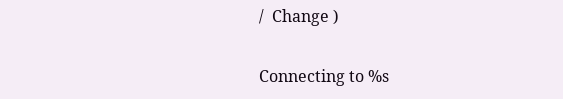/  Change )

Connecting to %s